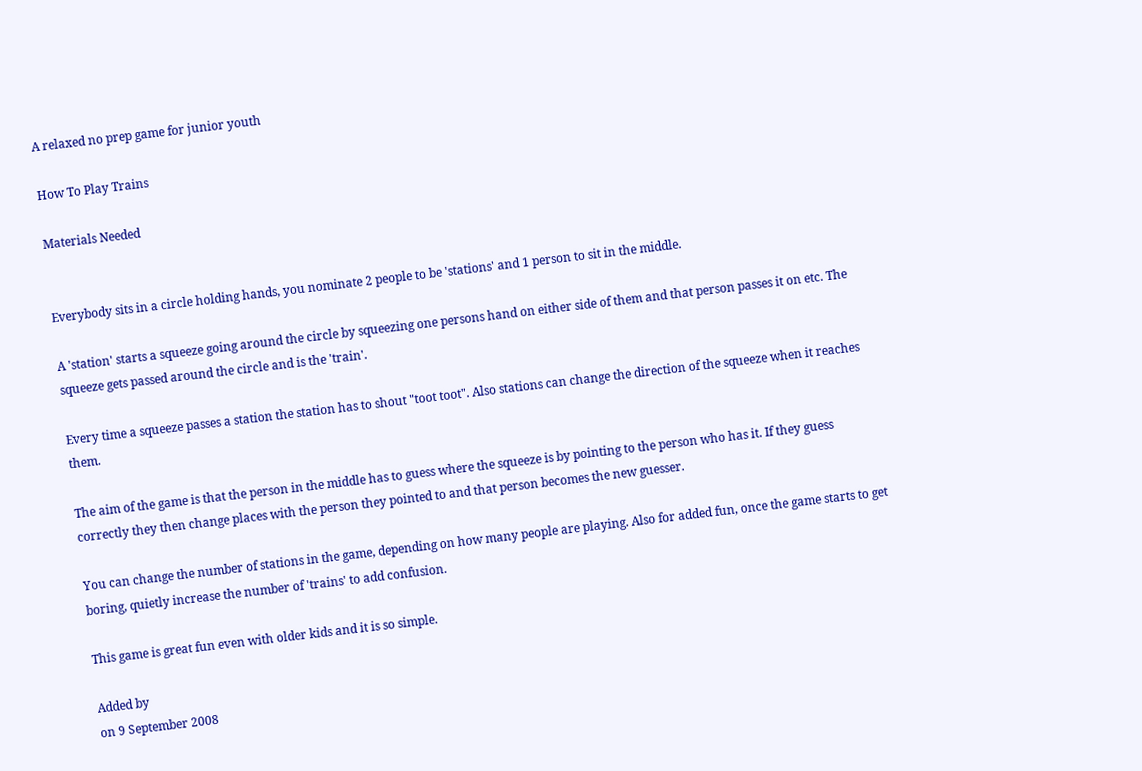A relaxed no prep game for junior youth

How To Play Trains

Materials Needed


Everybody sits in a circle holding hands, you nominate 2 people to be 'stations' and 1 person to sit in the middle.

A 'station' starts a squeeze going around the circle by squeezing one persons hand on either side of them and that person passes it on etc. The squeeze gets passed around the circle and is the 'train'.

Every time a squeeze passes a station the station has to shout "toot toot". Also stations can change the direction of the squeeze when it reaches them.

The aim of the game is that the person in the middle has to guess where the squeeze is by pointing to the person who has it. If they guess correctly they then change places with the person they pointed to and that person becomes the new guesser.

You can change the number of stations in the game, depending on how many people are playing. Also for added fun, once the game starts to get boring, quietly increase the number of 'trains' to add confusion.

This game is great fun even with older kids and it is so simple.

Added by
on 9 September 2008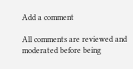Add a comment

All comments are reviewed and moderated before being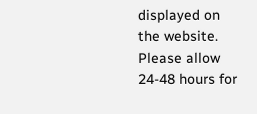displayed on the website. Please allow 24-48 hours for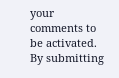your comments to be activated. By submitting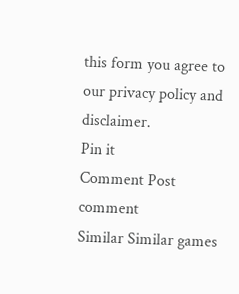this form you agree to our privacy policy and disclaimer.
Pin it
Comment Post comment
Similar Similar games